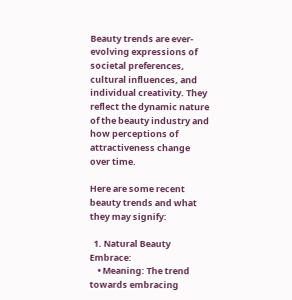Beauty trends are ever-evolving expressions of societal preferences, cultural influences, and individual creativity. They reflect the dynamic nature of the beauty industry and how perceptions of attractiveness change over time.

Here are some recent beauty trends and what they may signify:

  1. Natural Beauty Embrace:
    • Meaning: The trend towards embracing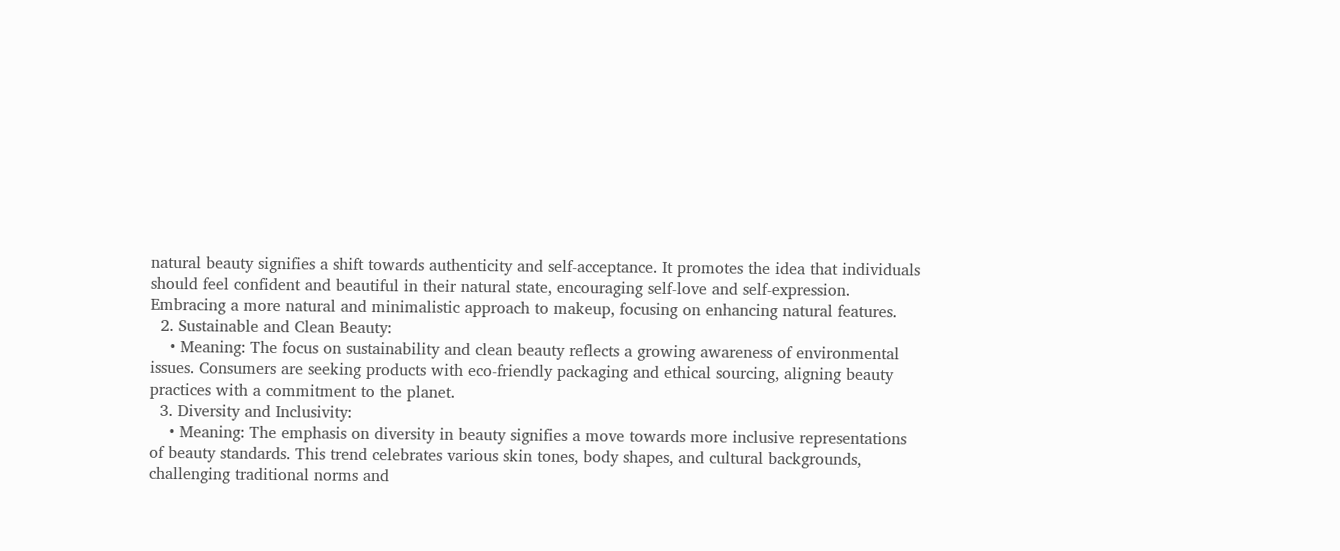natural beauty signifies a shift towards authenticity and self-acceptance. It promotes the idea that individuals should feel confident and beautiful in their natural state, encouraging self-love and self-expression. Embracing a more natural and minimalistic approach to makeup, focusing on enhancing natural features.
  2. Sustainable and Clean Beauty:
    • Meaning: The focus on sustainability and clean beauty reflects a growing awareness of environmental issues. Consumers are seeking products with eco-friendly packaging and ethical sourcing, aligning beauty practices with a commitment to the planet.
  3. Diversity and Inclusivity:
    • Meaning: The emphasis on diversity in beauty signifies a move towards more inclusive representations of beauty standards. This trend celebrates various skin tones, body shapes, and cultural backgrounds, challenging traditional norms and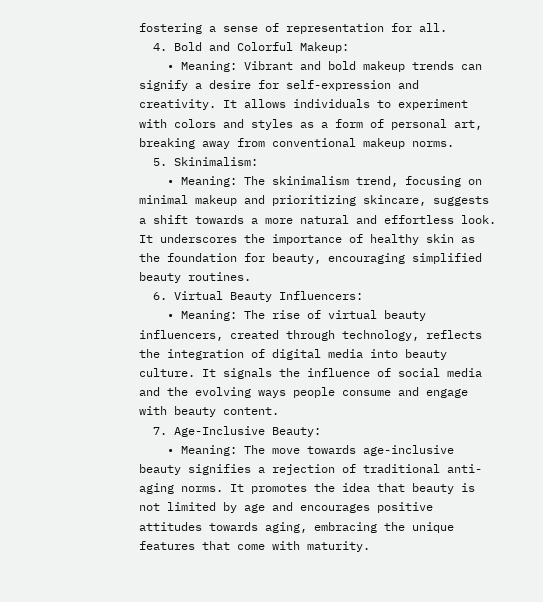fostering a sense of representation for all.
  4. Bold and Colorful Makeup:
    • Meaning: Vibrant and bold makeup trends can signify a desire for self-expression and creativity. It allows individuals to experiment with colors and styles as a form of personal art, breaking away from conventional makeup norms.
  5. Skinimalism:
    • Meaning: The skinimalism trend, focusing on minimal makeup and prioritizing skincare, suggests a shift towards a more natural and effortless look. It underscores the importance of healthy skin as the foundation for beauty, encouraging simplified beauty routines.
  6. Virtual Beauty Influencers:
    • Meaning: The rise of virtual beauty influencers, created through technology, reflects the integration of digital media into beauty culture. It signals the influence of social media and the evolving ways people consume and engage with beauty content.
  7. Age-Inclusive Beauty:
    • Meaning: The move towards age-inclusive beauty signifies a rejection of traditional anti-aging norms. It promotes the idea that beauty is not limited by age and encourages positive attitudes towards aging, embracing the unique features that come with maturity.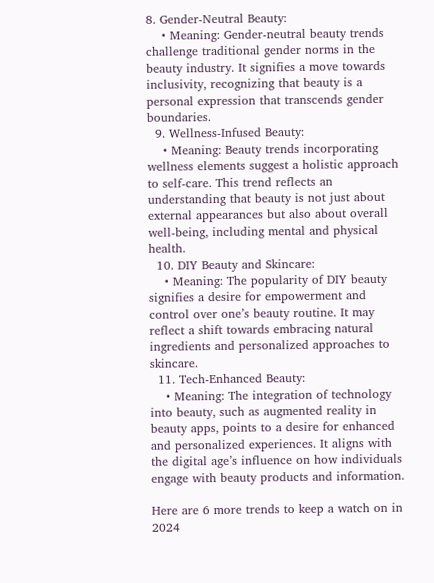8. Gender-Neutral Beauty:
    • Meaning: Gender-neutral beauty trends challenge traditional gender norms in the beauty industry. It signifies a move towards inclusivity, recognizing that beauty is a personal expression that transcends gender boundaries.
  9. Wellness-Infused Beauty:
    • Meaning: Beauty trends incorporating wellness elements suggest a holistic approach to self-care. This trend reflects an understanding that beauty is not just about external appearances but also about overall well-being, including mental and physical health.
  10. DIY Beauty and Skincare:
    • Meaning: The popularity of DIY beauty signifies a desire for empowerment and control over one’s beauty routine. It may reflect a shift towards embracing natural ingredients and personalized approaches to skincare.
  11. Tech-Enhanced Beauty:
    • Meaning: The integration of technology into beauty, such as augmented reality in beauty apps, points to a desire for enhanced and personalized experiences. It aligns with the digital age’s influence on how individuals engage with beauty products and information.

Here are 6 more trends to keep a watch on in 2024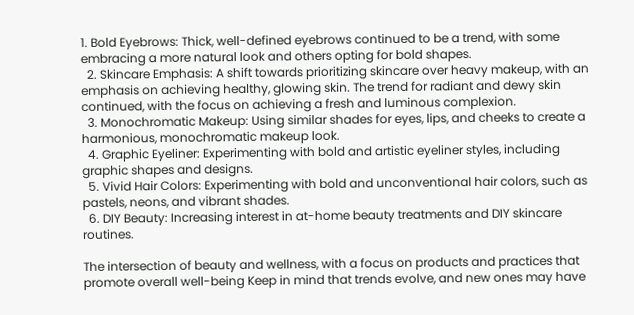1. Bold Eyebrows: Thick, well-defined eyebrows continued to be a trend, with some embracing a more natural look and others opting for bold shapes.
  2. Skincare Emphasis: A shift towards prioritizing skincare over heavy makeup, with an emphasis on achieving healthy, glowing skin. The trend for radiant and dewy skin continued, with the focus on achieving a fresh and luminous complexion.
  3. Monochromatic Makeup: Using similar shades for eyes, lips, and cheeks to create a harmonious, monochromatic makeup look.
  4. Graphic Eyeliner: Experimenting with bold and artistic eyeliner styles, including graphic shapes and designs.
  5. Vivid Hair Colors: Experimenting with bold and unconventional hair colors, such as pastels, neons, and vibrant shades.
  6. DIY Beauty: Increasing interest in at-home beauty treatments and DIY skincare routines.

The intersection of beauty and wellness, with a focus on products and practices that promote overall well-being Keep in mind that trends evolve, and new ones may have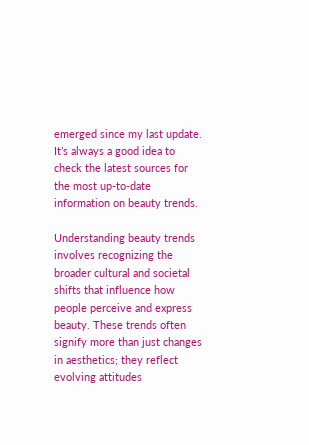emerged since my last update. It’s always a good idea to check the latest sources for the most up-to-date information on beauty trends.

Understanding beauty trends involves recognizing the broader cultural and societal shifts that influence how people perceive and express beauty. These trends often signify more than just changes in aesthetics; they reflect evolving attitudes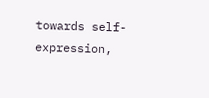towards self-expression,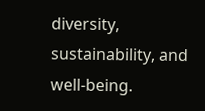diversity, sustainability, and well-being.